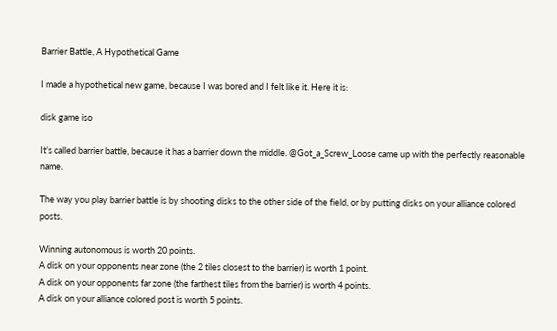Barrier Battle, A Hypothetical Game

I made a hypothetical new game, because I was bored and I felt like it. Here it is:

disk game iso

It’s called barrier battle, because it has a barrier down the middle. @Got_a_Screw_Loose came up with the perfectly reasonable name.

The way you play barrier battle is by shooting disks to the other side of the field, or by putting disks on your alliance colored posts.

Winning autonomous is worth 20 points.
A disk on your opponents near zone (the 2 tiles closest to the barrier) is worth 1 point.
A disk on your opponents far zone (the farthest tiles from the barrier) is worth 4 points.
A disk on your alliance colored post is worth 5 points.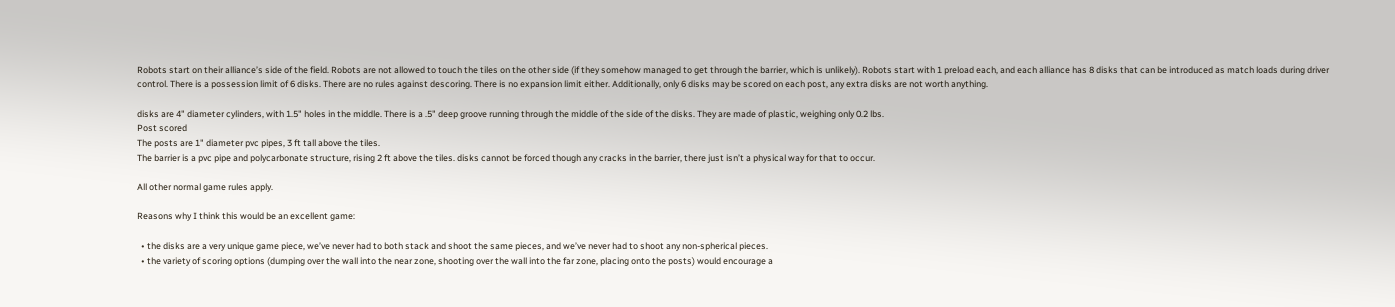Robots start on their alliance’s side of the field. Robots are not allowed to touch the tiles on the other side (if they somehow managed to get through the barrier, which is unlikely). Robots start with 1 preload each, and each alliance has 8 disks that can be introduced as match loads during driver control. There is a possession limit of 6 disks. There are no rules against descoring. There is no expansion limit either. Additionally, only 6 disks may be scored on each post, any extra disks are not worth anything.

disks are 4" diameter cylinders, with 1.5" holes in the middle. There is a .5" deep groove running through the middle of the side of the disks. They are made of plastic, weighing only 0.2 lbs.
Post scored
The posts are 1" diameter pvc pipes, 3 ft tall above the tiles.
The barrier is a pvc pipe and polycarbonate structure, rising 2 ft above the tiles. disks cannot be forced though any cracks in the barrier, there just isn’t a physical way for that to occur.

All other normal game rules apply.

Reasons why I think this would be an excellent game:

  • the disks are a very unique game piece, we’ve never had to both stack and shoot the same pieces, and we’ve never had to shoot any non-spherical pieces.
  • the variety of scoring options (dumping over the wall into the near zone, shooting over the wall into the far zone, placing onto the posts) would encourage a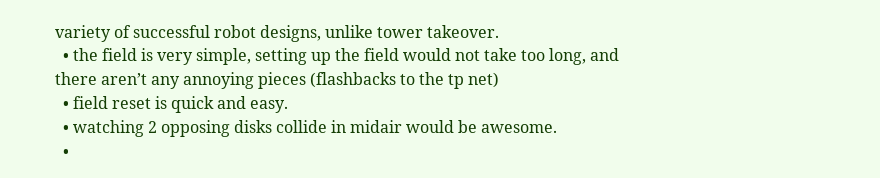variety of successful robot designs, unlike tower takeover.
  • the field is very simple, setting up the field would not take too long, and there aren’t any annoying pieces (flashbacks to the tp net)
  • field reset is quick and easy.
  • watching 2 opposing disks collide in midair would be awesome.
  •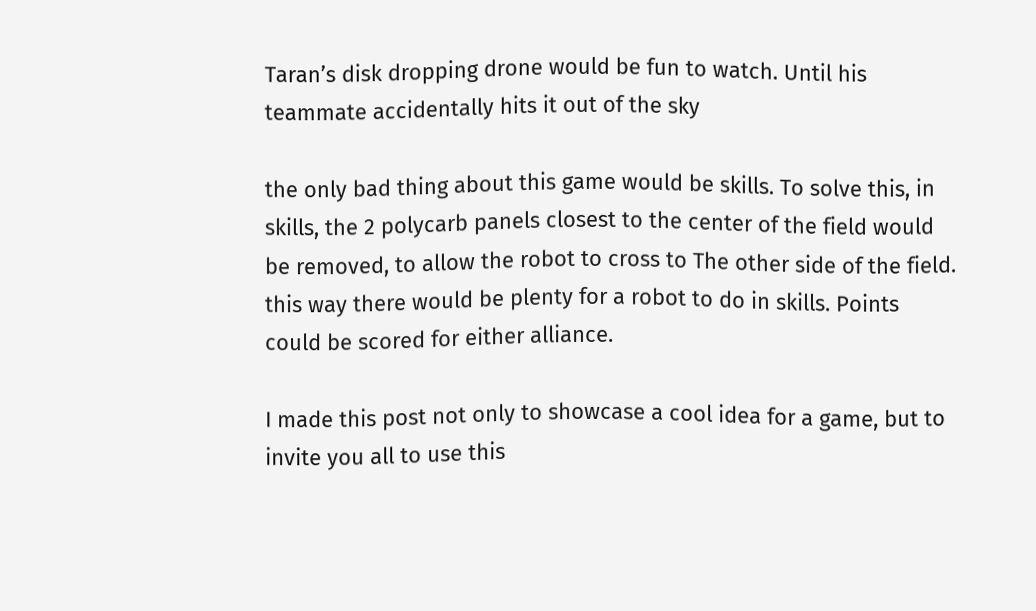Taran’s disk dropping drone would be fun to watch. Until his teammate accidentally hits it out of the sky

the only bad thing about this game would be skills. To solve this, in skills, the 2 polycarb panels closest to the center of the field would be removed, to allow the robot to cross to The other side of the field. this way there would be plenty for a robot to do in skills. Points could be scored for either alliance.

I made this post not only to showcase a cool idea for a game, but to invite you all to use this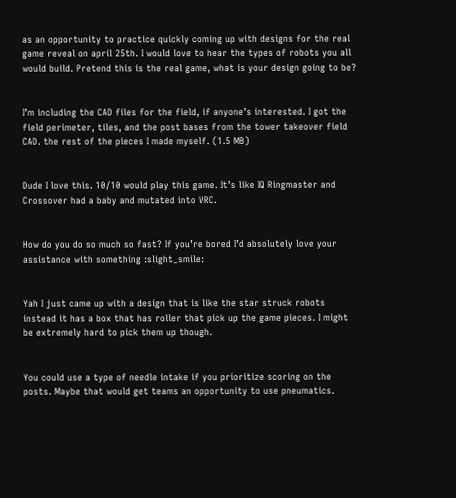as an opportunity to practice quickly coming up with designs for the real game reveal on april 25th. I would love to hear the types of robots you all would build. Pretend this is the real game, what is your design going to be?


I’m including the CAD files for the field, if anyone’s interested. I got the field perimeter, tiles, and the post bases from the tower takeover field CAD. the rest of the pieces I made myself. (1.5 MB)


Dude I love this. 10/10 would play this game. It’s like IQ Ringmaster and Crossover had a baby and mutated into VRC.


How do you do so much so fast? If you’re bored I’d absolutely love your assistance with something :slight_smile:


Yah I just came up with a design that is like the star struck robots instead it has a box that has roller that pick up the game pieces. I might be extremely hard to pick them up though.


You could use a type of needle intake if you prioritize scoring on the posts. Maybe that would get teams an opportunity to use pneumatics.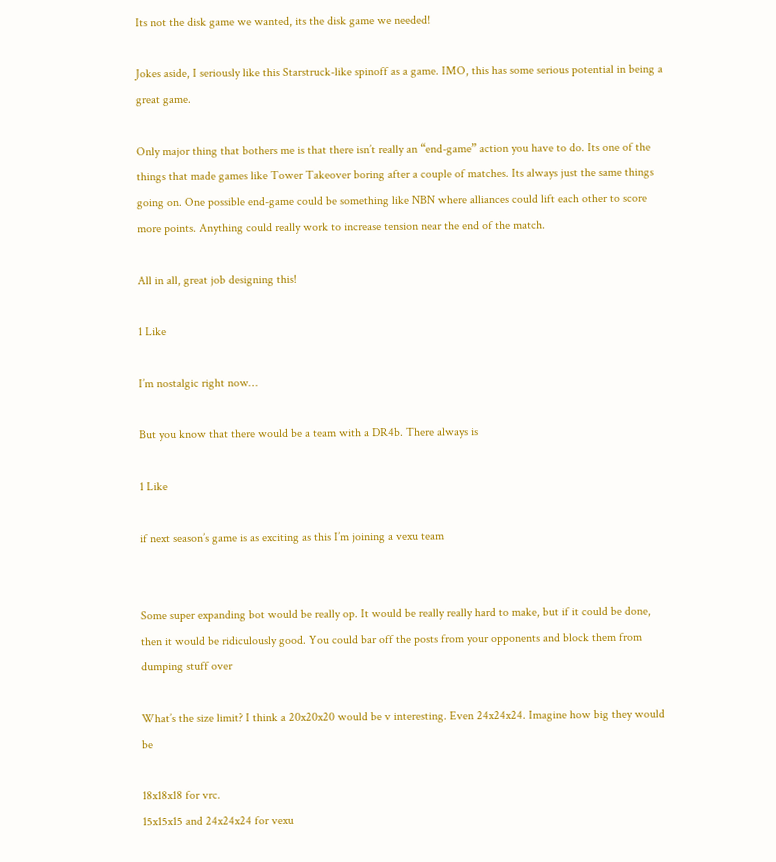Its not the disk game we wanted, its the disk game we needed!

Jokes aside, I seriously like this Starstruck-like spinoff as a game. IMO, this has some serious potential in being a great game.

Only major thing that bothers me is that there isn’t really an “end-game” action you have to do. Its one of the things that made games like Tower Takeover boring after a couple of matches. Its always just the same things going on. One possible end-game could be something like NBN where alliances could lift each other to score more points. Anything could really work to increase tension near the end of the match.

All in all, great job designing this!

1 Like

I’m nostalgic right now…

But you know that there would be a team with a DR4b. There always is

1 Like

if next season’s game is as exciting as this I’m joining a vexu team


Some super expanding bot would be really op. It would be really really hard to make, but if it could be done, then it would be ridiculously good. You could bar off the posts from your opponents and block them from dumping stuff over

What’s the size limit? I think a 20x20x20 would be v interesting. Even 24x24x24. Imagine how big they would be

18x18x18 for vrc.
15x15x15 and 24x24x24 for vexu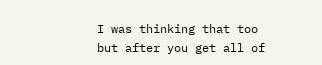I was thinking that too but after you get all of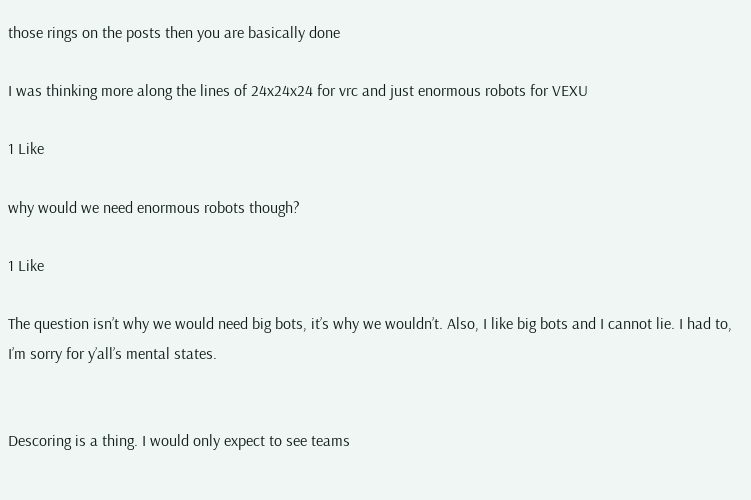those rings on the posts then you are basically done

I was thinking more along the lines of 24x24x24 for vrc and just enormous robots for VEXU

1 Like

why would we need enormous robots though?

1 Like

The question isn’t why we would need big bots, it’s why we wouldn’t. Also, I like big bots and I cannot lie. I had to, I’m sorry for y’all’s mental states.


Descoring is a thing. I would only expect to see teams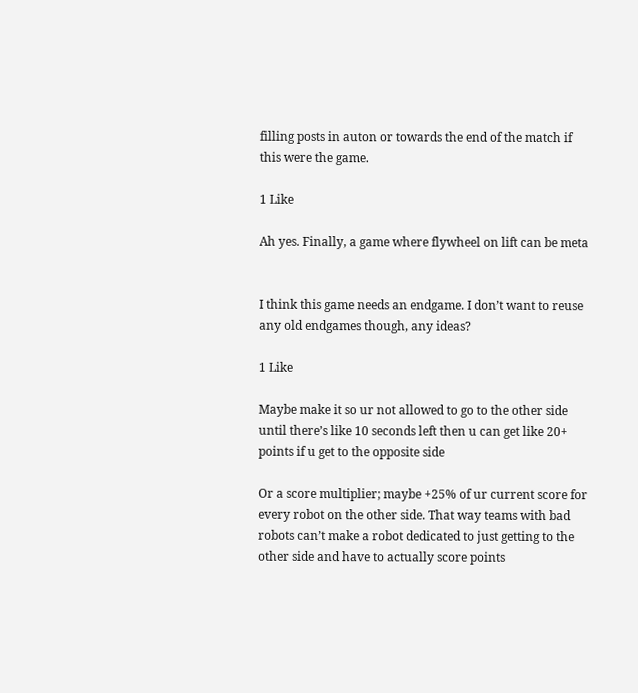filling posts in auton or towards the end of the match if this were the game.

1 Like

Ah yes. Finally, a game where flywheel on lift can be meta


I think this game needs an endgame. I don’t want to reuse any old endgames though, any ideas?

1 Like

Maybe make it so ur not allowed to go to the other side until there’s like 10 seconds left then u can get like 20+ points if u get to the opposite side

Or a score multiplier; maybe +25% of ur current score for every robot on the other side. That way teams with bad robots can’t make a robot dedicated to just getting to the other side and have to actually score points